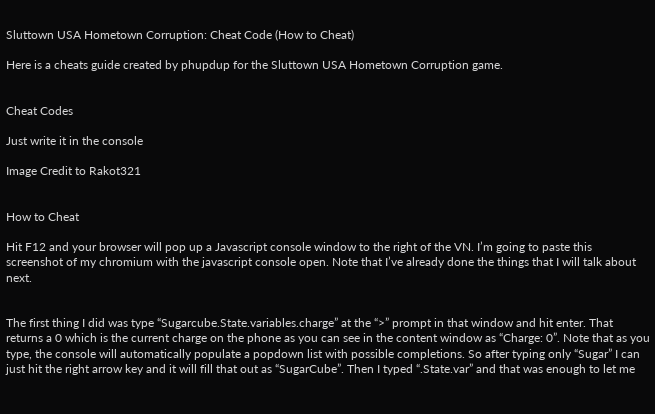Sluttown USA Hometown Corruption: Cheat Code (How to Cheat)

Here is a cheats guide created by phupdup for the Sluttown USA Hometown Corruption game.


Cheat Codes

Just write it in the console

Image Credit to Rakot321


How to Cheat

Hit F12 and your browser will pop up a Javascript console window to the right of the VN. I’m going to paste this screenshot of my chromium with the javascript console open. Note that I’ve already done the things that I will talk about next.


The first thing I did was type “Sugarcube.State.variables.charge” at the “>” prompt in that window and hit enter. That returns a 0 which is the current charge on the phone as you can see in the content window as “Charge: 0”. Note that as you type, the console will automatically populate a popdown list with possible completions. So after typing only “Sugar” I can just hit the right arrow key and it will fill that out as “SugarCube”. Then I typed “.State.var” and that was enough to let me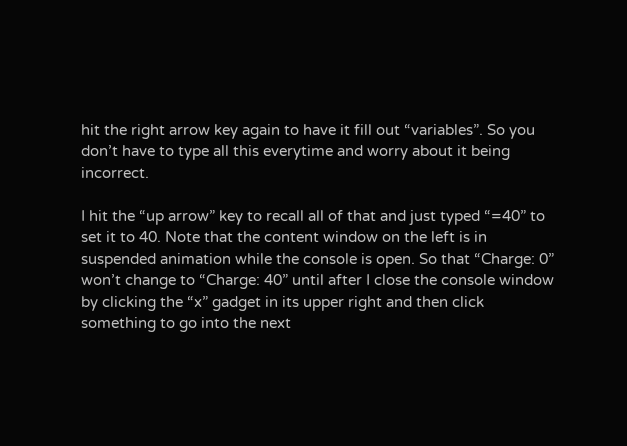hit the right arrow key again to have it fill out “variables”. So you don’t have to type all this everytime and worry about it being incorrect.

I hit the “up arrow” key to recall all of that and just typed “=40” to set it to 40. Note that the content window on the left is in suspended animation while the console is open. So that “Charge: 0” won’t change to “Charge: 40” until after I close the console window by clicking the “x” gadget in its upper right and then click something to go into the next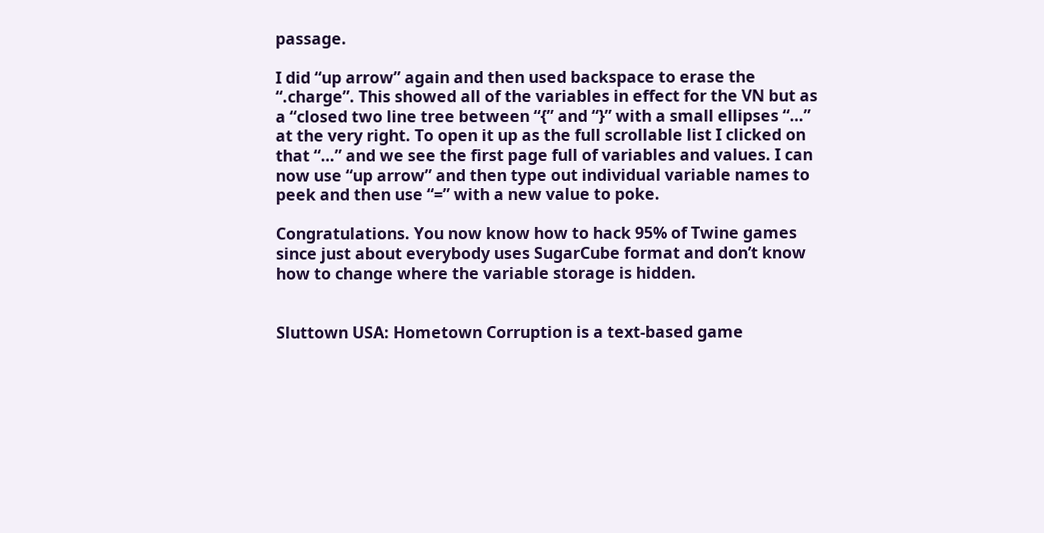passage.

I did “up arrow” again and then used backspace to erase the “.charge”. This showed all of the variables in effect for the VN but as a “closed two line tree between “{” and “}” with a small ellipses “…” at the very right. To open it up as the full scrollable list I clicked on that “…” and we see the first page full of variables and values. I can now use “up arrow” and then type out individual variable names to peek and then use “=” with a new value to poke.

Congratulations. You now know how to hack 95% of Twine games since just about everybody uses SugarCube format and don’t know how to change where the variable storage is hidden.


Sluttown USA: Hometown Corruption is a text-based game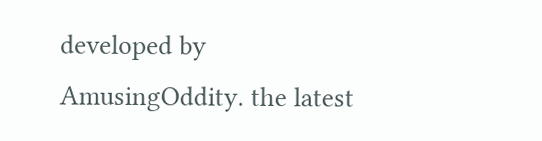developed by AmusingOddity. the latest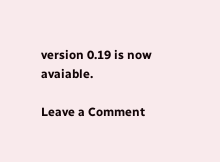version 0.19 is now avaiable.

Leave a Comment